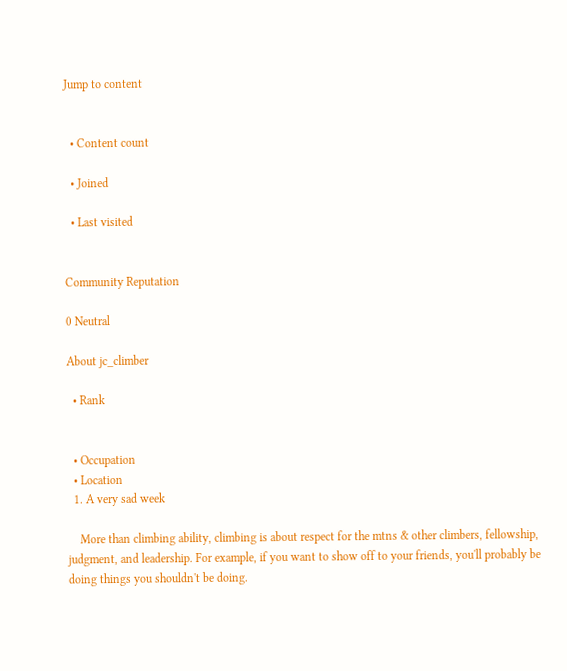Jump to content


  • Content count

  • Joined

  • Last visited


Community Reputation

0 Neutral

About jc_climber

  • Rank


  • Occupation
  • Location
  1. A very sad week

    More than climbing ability, climbing is about respect for the mtns & other climbers, fellowship, judgment, and leadership. For example, if you want to show off to your friends, you'll probably be doing things you shouldn't be doing.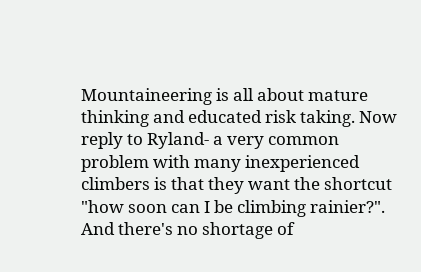Mountaineering is all about mature thinking and educated risk taking. Now reply to Ryland- a very common problem with many inexperienced climbers is that they want the shortcut "how soon can I be climbing rainier?". And there's no shortage of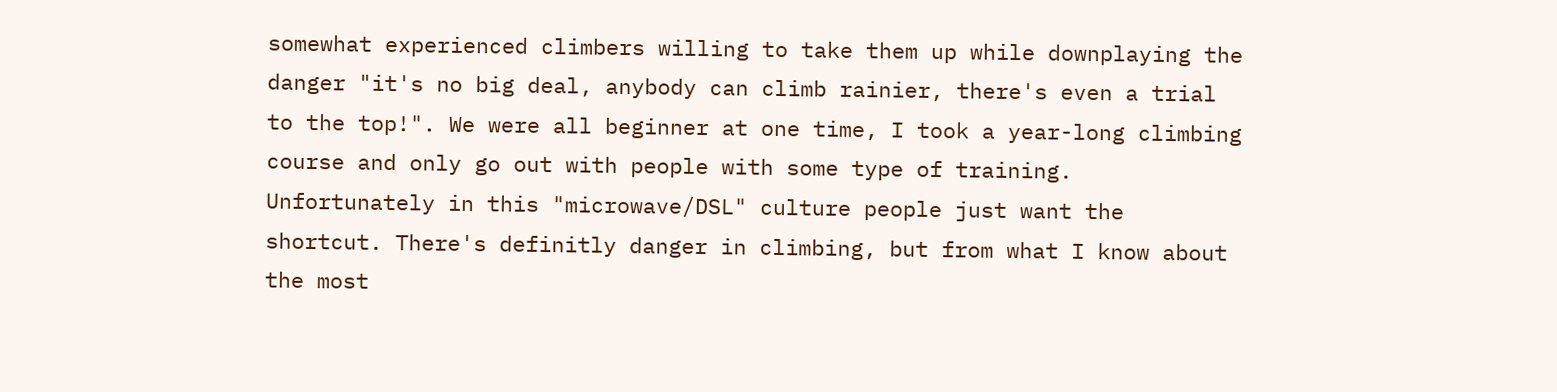somewhat experienced climbers willing to take them up while downplaying the danger "it's no big deal, anybody can climb rainier, there's even a trial to the top!". We were all beginner at one time, I took a year-long climbing course and only go out with people with some type of training. Unfortunately in this "microwave/DSL" culture people just want the shortcut. There's definitly danger in climbing, but from what I know about the most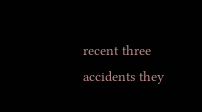recent three accidents they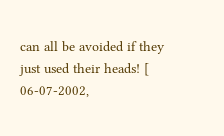can all be avoided if they just used their heads! [ 06-07-2002,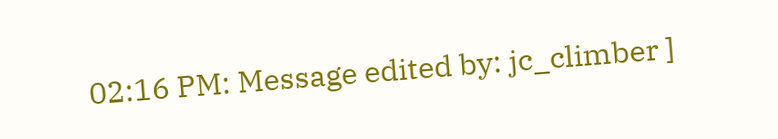02:16 PM: Message edited by: jc_climber ]